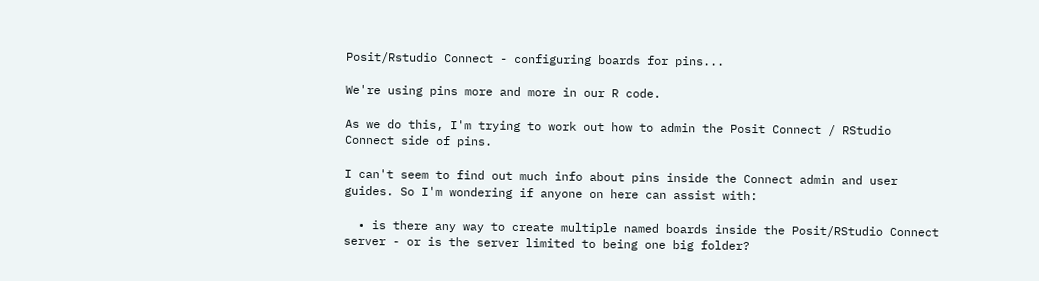Posit/Rstudio Connect - configuring boards for pins...

We're using pins more and more in our R code.

As we do this, I'm trying to work out how to admin the Posit Connect / RStudio Connect side of pins.

I can't seem to find out much info about pins inside the Connect admin and user guides. So I'm wondering if anyone on here can assist with:

  • is there any way to create multiple named boards inside the Posit/RStudio Connect server - or is the server limited to being one big folder?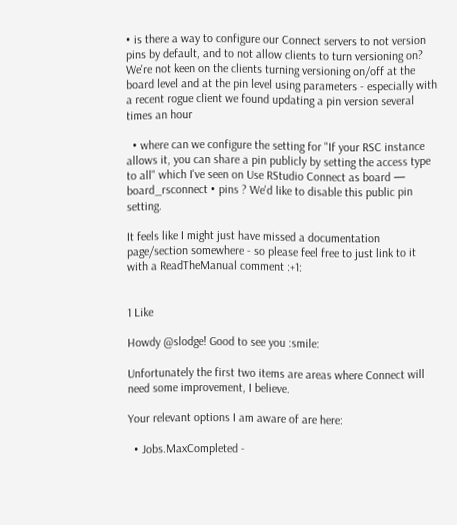• is there a way to configure our Connect servers to not version pins by default, and to not allow clients to turn versioning on? We're not keen on the clients turning versioning on/off at the board level and at the pin level using parameters - especially with a recent rogue client we found updating a pin version several times an hour

  • where can we configure the setting for "If your RSC instance allows it, you can share a pin publicly by setting the access type to all" which I've seen on Use RStudio Connect as board — board_rsconnect • pins ? We'd like to disable this public pin setting.

It feels like I might just have missed a documentation page/section somewhere - so please feel free to just link to it with a ReadTheManual comment :+1:


1 Like

Howdy @slodge! Good to see you :smile:

Unfortunately the first two items are areas where Connect will need some improvement, I believe.

Your relevant options I am aware of are here:

  • Jobs.MaxCompleted -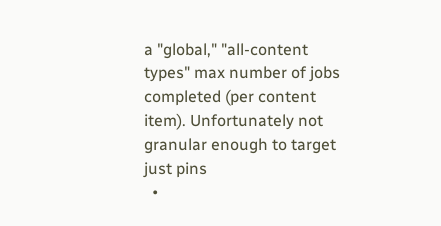a "global," "all-content types" max number of jobs completed (per content item). Unfortunately not granular enough to target just pins
  •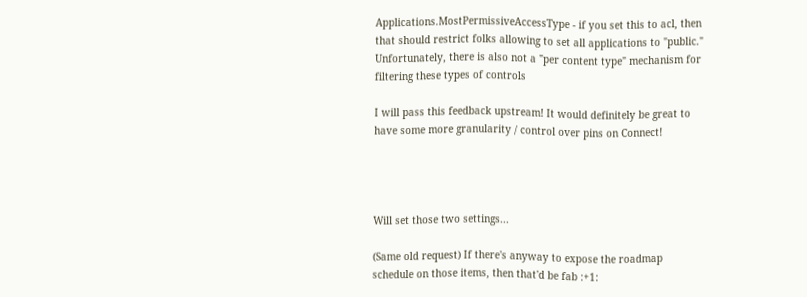Applications.MostPermissiveAccessType - if you set this to acl, then that should restrict folks allowing to set all applications to "public." Unfortunately, there is also not a "per content type" mechanism for filtering these types of controls

I will pass this feedback upstream! It would definitely be great to have some more granularity / control over pins on Connect!




Will set those two settings...

(Same old request) If there's anyway to expose the roadmap schedule on those items, then that'd be fab :+1: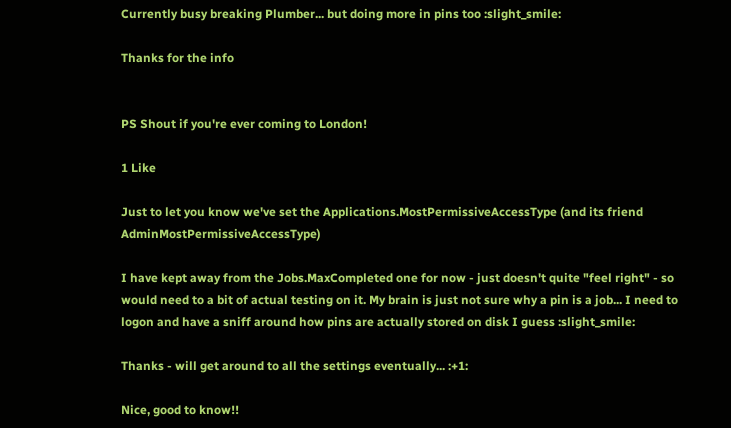Currently busy breaking Plumber... but doing more in pins too :slight_smile:

Thanks for the info


PS Shout if you're ever coming to London!

1 Like

Just to let you know we've set the Applications.MostPermissiveAccessType (and its friend AdminMostPermissiveAccessType)

I have kept away from the Jobs.MaxCompleted one for now - just doesn't quite "feel right" - so would need to a bit of actual testing on it. My brain is just not sure why a pin is a job... I need to logon and have a sniff around how pins are actually stored on disk I guess :slight_smile:

Thanks - will get around to all the settings eventually... :+1:

Nice, good to know!!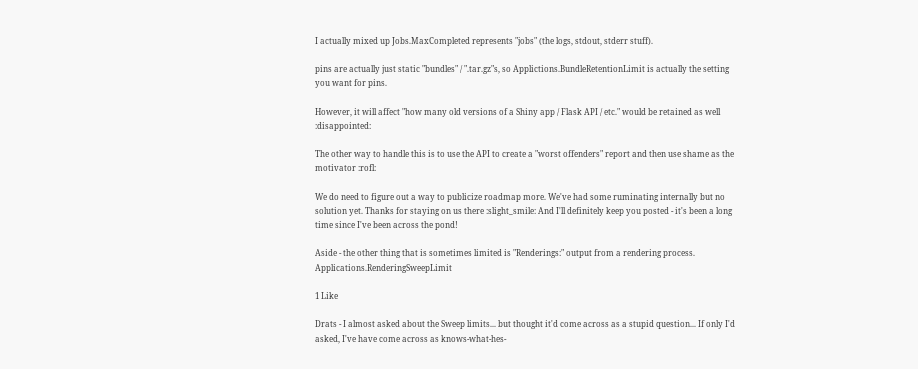I actually mixed up Jobs.MaxCompleted represents "jobs" (the logs, stdout, stderr stuff).

pins are actually just static "bundles" / ".tar.gz"s, so Applictions.BundleRetentionLimit is actually the setting you want for pins.

However, it will affect "how many old versions of a Shiny app / Flask API / etc." would be retained as well :disappointed:

The other way to handle this is to use the API to create a "worst offenders" report and then use shame as the motivator :rofl:

We do need to figure out a way to publicize roadmap more. We've had some ruminating internally but no solution yet. Thanks for staying on us there :slight_smile: And I'll definitely keep you posted - it's been a long time since I've been across the pond!

Aside - the other thing that is sometimes limited is "Renderings:" output from a rendering process. Applications.RenderingSweepLimit

1 Like

Drats - I almost asked about the Sweep limits... but thought it'd come across as a stupid question... If only I'd asked, I've have come across as knows-what-hes-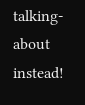talking-about instead!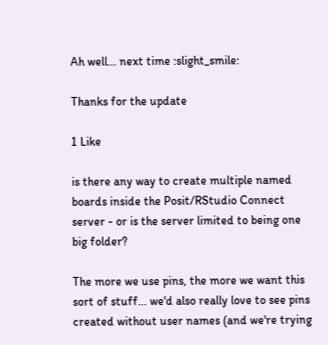Ah well... next time :slight_smile:

Thanks for the update

1 Like

is there any way to create multiple named boards inside the Posit/RStudio Connect server - or is the server limited to being one big folder?

The more we use pins, the more we want this sort of stuff... we'd also really love to see pins created without user names (and we're trying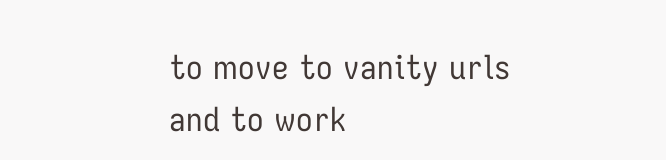to move to vanity urls and to work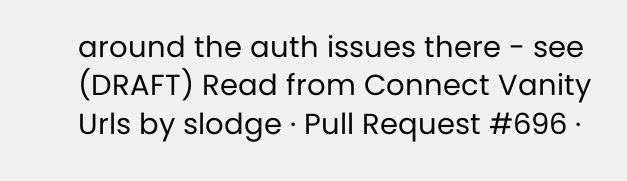around the auth issues there - see (DRAFT) Read from Connect Vanity Urls by slodge · Pull Request #696 ·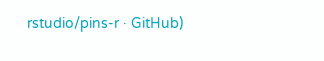rstudio/pins-r · GitHub)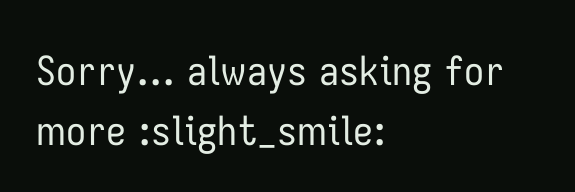Sorry... always asking for more :slight_smile: